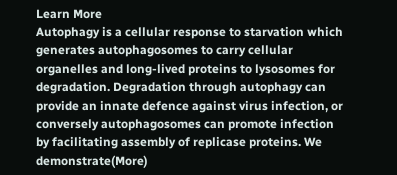Learn More
Autophagy is a cellular response to starvation which generates autophagosomes to carry cellular organelles and long-lived proteins to lysosomes for degradation. Degradation through autophagy can provide an innate defence against virus infection, or conversely autophagosomes can promote infection by facilitating assembly of replicase proteins. We demonstrate(More)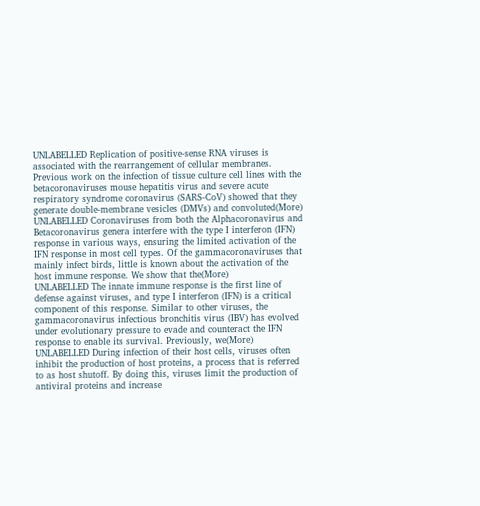UNLABELLED Replication of positive-sense RNA viruses is associated with the rearrangement of cellular membranes. Previous work on the infection of tissue culture cell lines with the betacoronaviruses mouse hepatitis virus and severe acute respiratory syndrome coronavirus (SARS-CoV) showed that they generate double-membrane vesicles (DMVs) and convoluted(More)
UNLABELLED Coronaviruses from both the Alphacoronavirus and Betacoronavirus genera interfere with the type I interferon (IFN) response in various ways, ensuring the limited activation of the IFN response in most cell types. Of the gammacoronaviruses that mainly infect birds, little is known about the activation of the host immune response. We show that the(More)
UNLABELLED The innate immune response is the first line of defense against viruses, and type I interferon (IFN) is a critical component of this response. Similar to other viruses, the gammacoronavirus infectious bronchitis virus (IBV) has evolved under evolutionary pressure to evade and counteract the IFN response to enable its survival. Previously, we(More)
UNLABELLED During infection of their host cells, viruses often inhibit the production of host proteins, a process that is referred to as host shutoff. By doing this, viruses limit the production of antiviral proteins and increase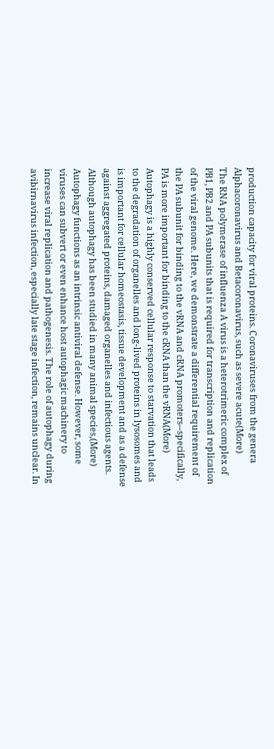production capacity for viral proteins. Coronaviruses from the genera Alphacoronavirus and Betacoronavirus, such as severe acute(More)
The RNA polymerase of influenza A virus is a heterotrimeric complex of PB1, PB2 and PA subunits that is required for transcription and replication of the viral genome. Here, we demonstrate a differential requirement of the PA subunit for binding to the vRNA and cRNA promoters--specifically, PA is more important for binding to the cRNA than the vRNA(More)
Autophagy is a highly conserved cellular response to starvation that leads to the degradation of organelles and long-lived proteins in lysosomes and is important for cellular homeostasis, tissue development and as a defense against aggregated proteins, damaged organelles and infectious agents. Although autophagy has been studied in many animal species,(More)
Autophagy functions as an intrinsic antiviral defense. However, some viruses can subvert or even enhance host autophagic machinery to increase viral replication and pathogenesis. The role of autophagy during avibirnavirus infection, especially late stage infection, remains unclear. In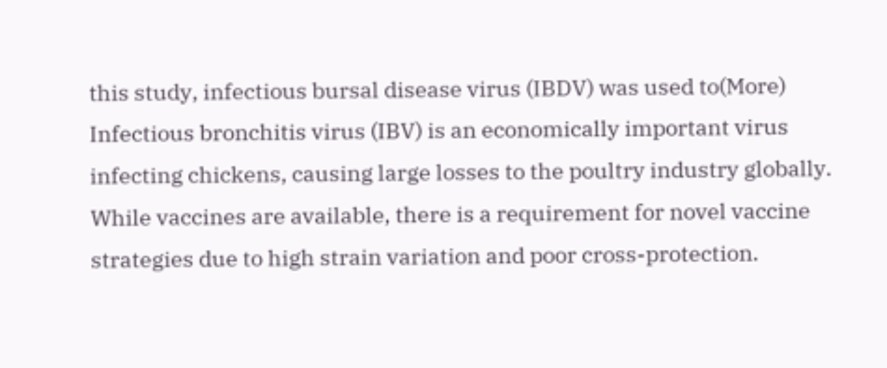this study, infectious bursal disease virus (IBDV) was used to(More)
Infectious bronchitis virus (IBV) is an economically important virus infecting chickens, causing large losses to the poultry industry globally. While vaccines are available, there is a requirement for novel vaccine strategies due to high strain variation and poor cross-protection.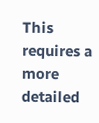This requires a more detailed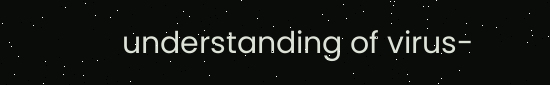understanding of virus-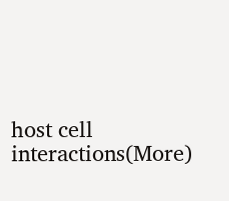host cell interactions(More)